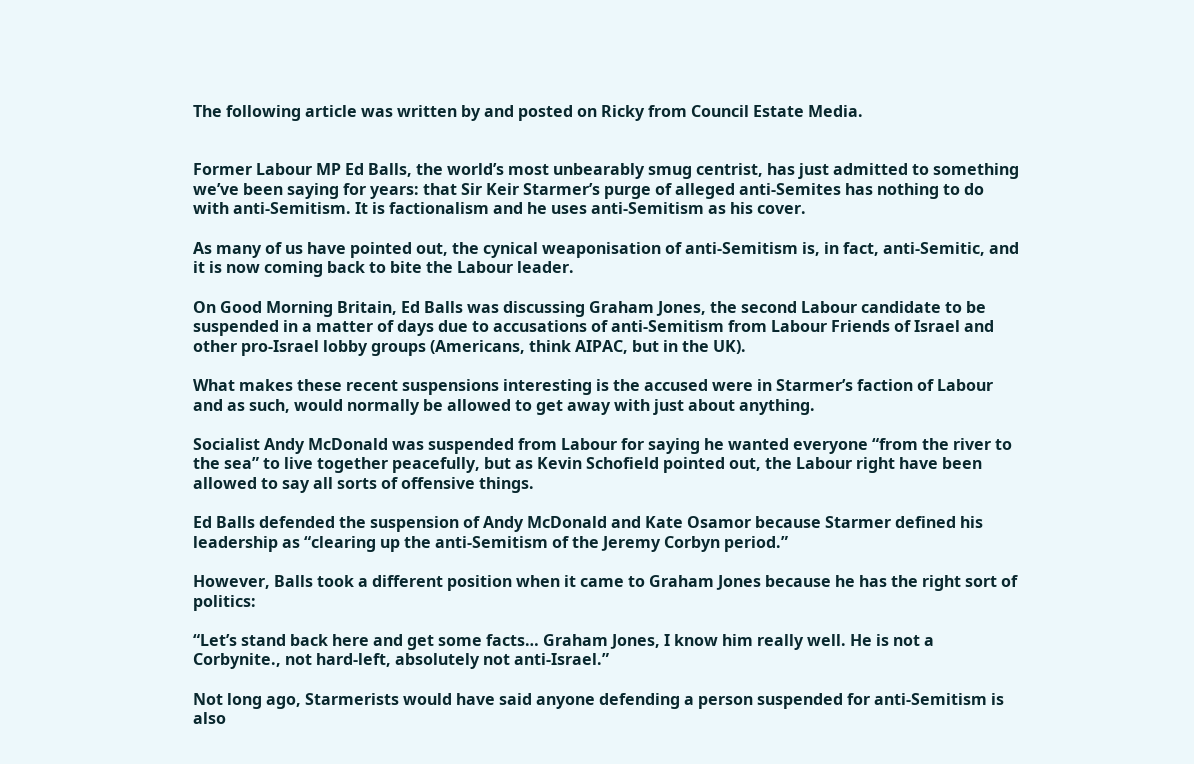The following article was written by and posted on Ricky from Council Estate Media.


Former Labour MP Ed Balls, the world’s most unbearably smug centrist, has just admitted to something we’ve been saying for years: that Sir Keir Starmer’s purge of alleged anti-Semites has nothing to do with anti-Semitism. It is factionalism and he uses anti-Semitism as his cover.

As many of us have pointed out, the cynical weaponisation of anti-Semitism is, in fact, anti-Semitic, and it is now coming back to bite the Labour leader.

On Good Morning Britain, Ed Balls was discussing Graham Jones, the second Labour candidate to be suspended in a matter of days due to accusations of anti-Semitism from Labour Friends of Israel and other pro-Israel lobby groups (Americans, think AIPAC, but in the UK).

What makes these recent suspensions interesting is the accused were in Starmer’s faction of Labour and as such, would normally be allowed to get away with just about anything.

Socialist Andy McDonald was suspended from Labour for saying he wanted everyone “from the river to the sea” to live together peacefully, but as Kevin Schofield pointed out, the Labour right have been allowed to say all sorts of offensive things.

Ed Balls defended the suspension of Andy McDonald and Kate Osamor because Starmer defined his leadership as “clearing up the anti-Semitism of the Jeremy Corbyn period.”

However, Balls took a different position when it came to Graham Jones because he has the right sort of politics:

“Let’s stand back here and get some facts… Graham Jones, I know him really well. He is not a Corbynite., not hard-left, absolutely not anti-Israel.”

Not long ago, Starmerists would have said anyone defending a person suspended for anti-Semitism is also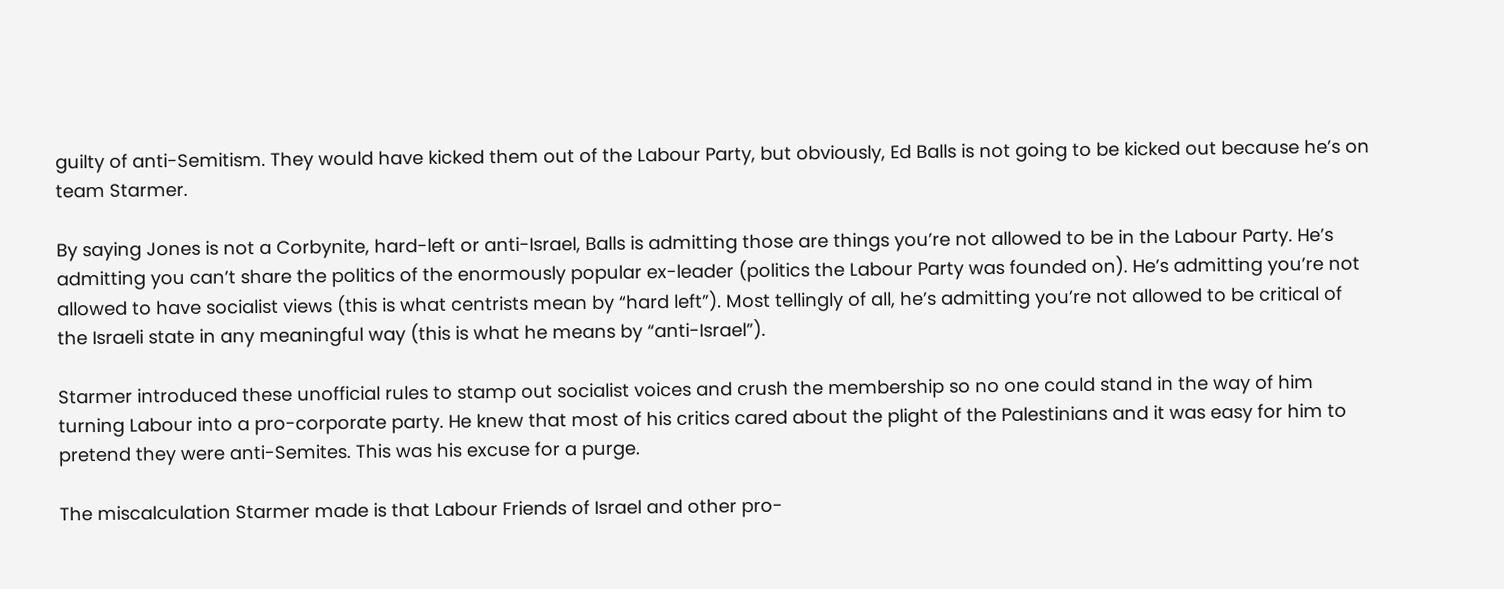guilty of anti-Semitism. They would have kicked them out of the Labour Party, but obviously, Ed Balls is not going to be kicked out because he’s on team Starmer.

By saying Jones is not a Corbynite, hard-left or anti-Israel, Balls is admitting those are things you’re not allowed to be in the Labour Party. He’s admitting you can’t share the politics of the enormously popular ex-leader (politics the Labour Party was founded on). He’s admitting you’re not allowed to have socialist views (this is what centrists mean by “hard left”). Most tellingly of all, he’s admitting you’re not allowed to be critical of the Israeli state in any meaningful way (this is what he means by “anti-Israel”).

Starmer introduced these unofficial rules to stamp out socialist voices and crush the membership so no one could stand in the way of him turning Labour into a pro-corporate party. He knew that most of his critics cared about the plight of the Palestinians and it was easy for him to pretend they were anti-Semites. This was his excuse for a purge.

The miscalculation Starmer made is that Labour Friends of Israel and other pro-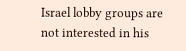Israel lobby groups are not interested in his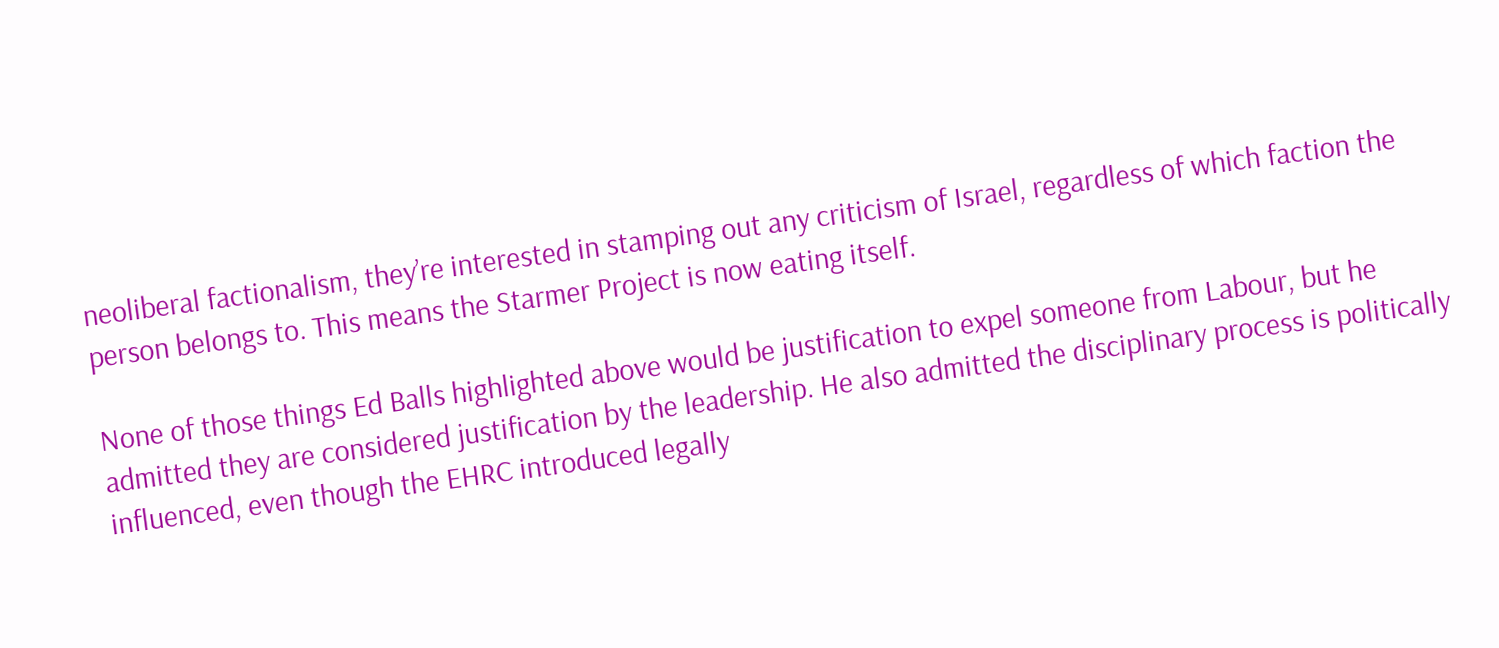neoliberal factionalism, they’re interested in stamping out any criticism of Israel, regardless of which faction the person belongs to. This means the Starmer Project is now eating itself.

None of those things Ed Balls highlighted above would be justification to expel someone from Labour, but he admitted they are considered justification by the leadership. He also admitted the disciplinary process is politically influenced, even though the EHRC introduced legally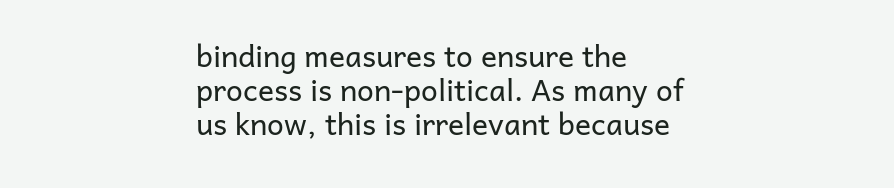binding measures to ensure the process is non-political. As many of us know, this is irrelevant because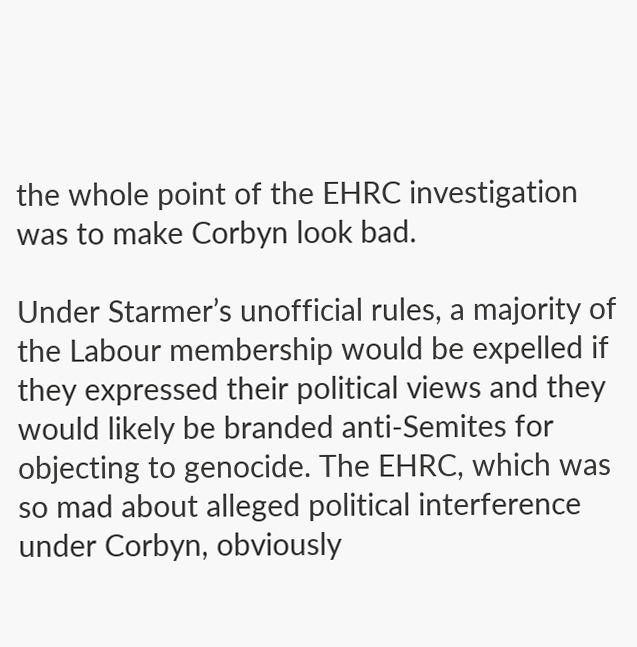the whole point of the EHRC investigation was to make Corbyn look bad.

Under Starmer’s unofficial rules, a majority of the Labour membership would be expelled if they expressed their political views and they would likely be branded anti-Semites for objecting to genocide. The EHRC, which was so mad about alleged political interference under Corbyn, obviously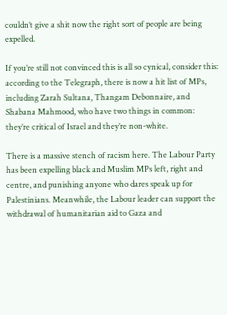couldn’t give a shit now the right sort of people are being expelled.

If you’re still not convinced this is all so cynical, consider this: according to the Telegraph, there is now a hit list of MPs, including Zarah Sultana, Thangam Debonnaire, and Shabana Mahmood, who have two things in common: they’re critical of Israel and they’re non-white.

There is a massive stench of racism here. The Labour Party has been expelling black and Muslim MPs left, right and centre, and punishing anyone who dares speak up for Palestinians. Meanwhile, the Labour leader can support the withdrawal of humanitarian aid to Gaza and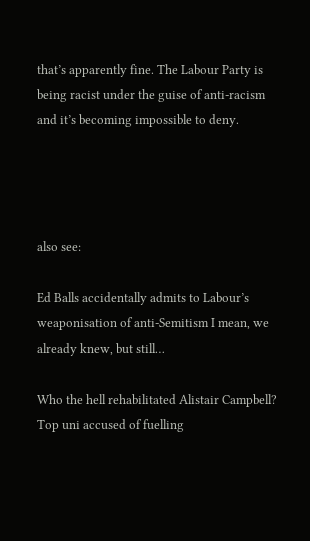that’s apparently fine. The Labour Party is being racist under the guise of anti-racism and it’s becoming impossible to deny.




also see:

Ed Balls accidentally admits to Labour’s weaponisation of anti-Semitism I mean, we already knew, but still…

Who the hell rehabilitated Alistair Campbell?
Top uni accused of fuelling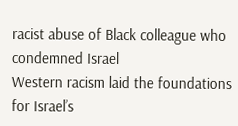racist abuse of Black colleague who condemned Israel
Western racism laid the foundations for Israel’s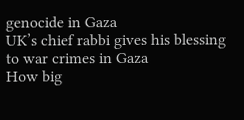genocide in Gaza
UK’s chief rabbi gives his blessing to war crimes in Gaza
How big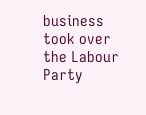business took over the Labour Party